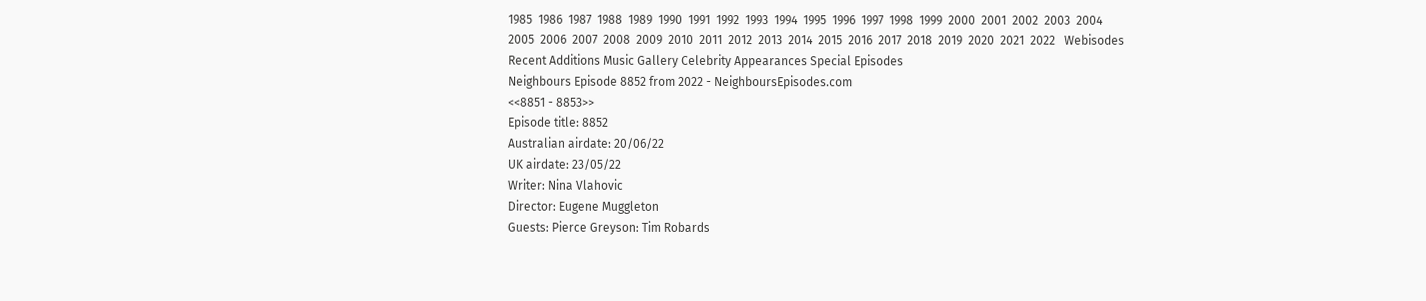1985  1986  1987  1988  1989  1990  1991  1992  1993  1994  1995  1996  1997  1998  1999  2000  2001  2002  2003  2004
2005  2006  2007  2008  2009  2010  2011  2012  2013  2014  2015  2016  2017  2018  2019  2020  2021  2022   Webisodes
Recent Additions Music Gallery Celebrity Appearances Special Episodes
Neighbours Episode 8852 from 2022 - NeighboursEpisodes.com
<<8851 - 8853>>
Episode title: 8852
Australian airdate: 20/06/22
UK airdate: 23/05/22
Writer: Nina Vlahovic
Director: Eugene Muggleton
Guests: Pierce Greyson: Tim Robards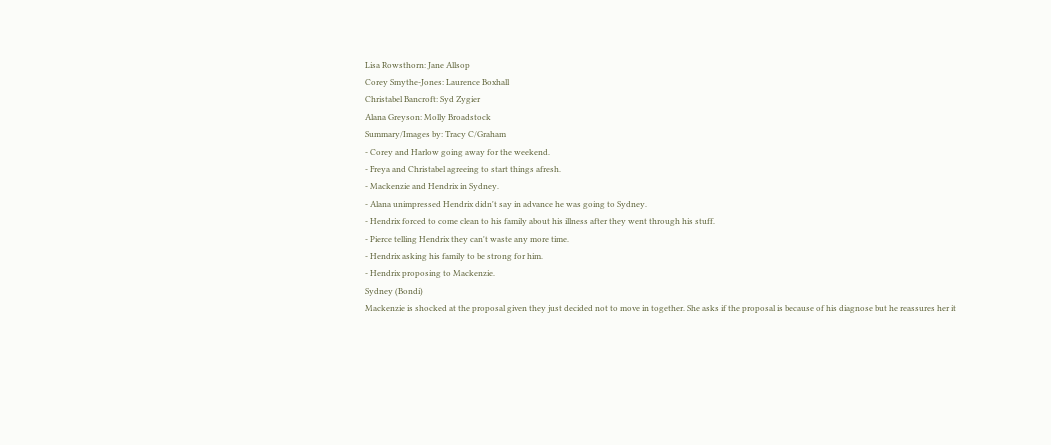Lisa Rowsthorn: Jane Allsop
Corey Smythe-Jones: Laurence Boxhall
Christabel Bancroft: Syd Zygier
Alana Greyson: Molly Broadstock
Summary/Images by: Tracy C/Graham
- Corey and Harlow going away for the weekend.
- Freya and Christabel agreeing to start things afresh.
- Mackenzie and Hendrix in Sydney.
- Alana unimpressed Hendrix didn't say in advance he was going to Sydney.
- Hendrix forced to come clean to his family about his illness after they went through his stuff.
- Pierce telling Hendrix they can't waste any more time.
- Hendrix asking his family to be strong for him.
- Hendrix proposing to Mackenzie.
Sydney (Bondi)
Mackenzie is shocked at the proposal given they just decided not to move in together. She asks if the proposal is because of his diagnose but he reassures her it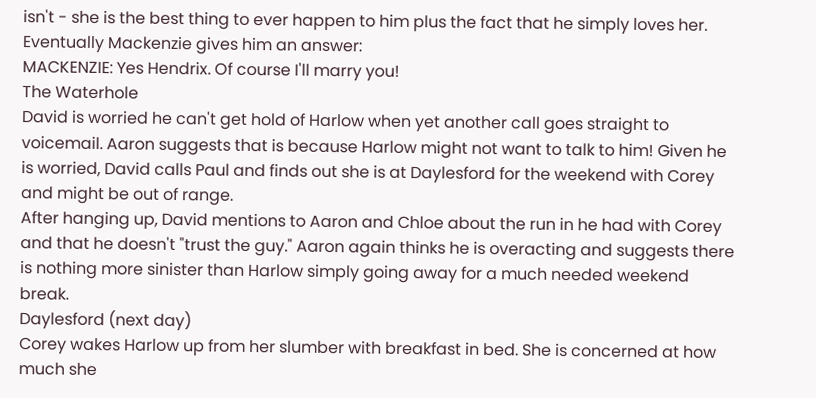isn't - she is the best thing to ever happen to him plus the fact that he simply loves her. Eventually Mackenzie gives him an answer:
MACKENZIE: Yes Hendrix. Of course I'll marry you!
The Waterhole
David is worried he can't get hold of Harlow when yet another call goes straight to voicemail. Aaron suggests that is because Harlow might not want to talk to him! Given he is worried, David calls Paul and finds out she is at Daylesford for the weekend with Corey and might be out of range.
After hanging up, David mentions to Aaron and Chloe about the run in he had with Corey and that he doesn't "trust the guy." Aaron again thinks he is overacting and suggests there is nothing more sinister than Harlow simply going away for a much needed weekend break.
Daylesford (next day)
Corey wakes Harlow up from her slumber with breakfast in bed. She is concerned at how much she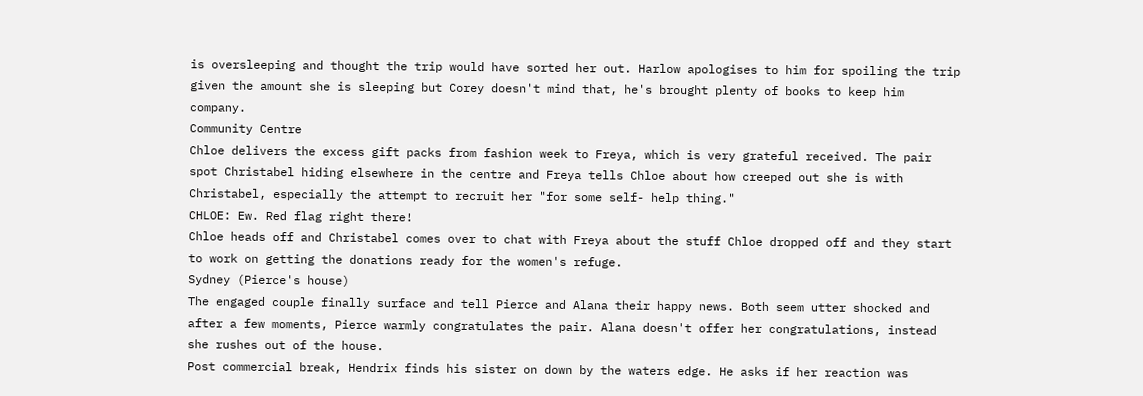is oversleeping and thought the trip would have sorted her out. Harlow apologises to him for spoiling the trip given the amount she is sleeping but Corey doesn't mind that, he's brought plenty of books to keep him company.
Community Centre
Chloe delivers the excess gift packs from fashion week to Freya, which is very grateful received. The pair spot Christabel hiding elsewhere in the centre and Freya tells Chloe about how creeped out she is with Christabel, especially the attempt to recruit her "for some self- help thing."
CHLOE: Ew. Red flag right there!
Chloe heads off and Christabel comes over to chat with Freya about the stuff Chloe dropped off and they start to work on getting the donations ready for the women's refuge.
Sydney (Pierce's house)
The engaged couple finally surface and tell Pierce and Alana their happy news. Both seem utter shocked and after a few moments, Pierce warmly congratulates the pair. Alana doesn't offer her congratulations, instead she rushes out of the house.
Post commercial break, Hendrix finds his sister on down by the waters edge. He asks if her reaction was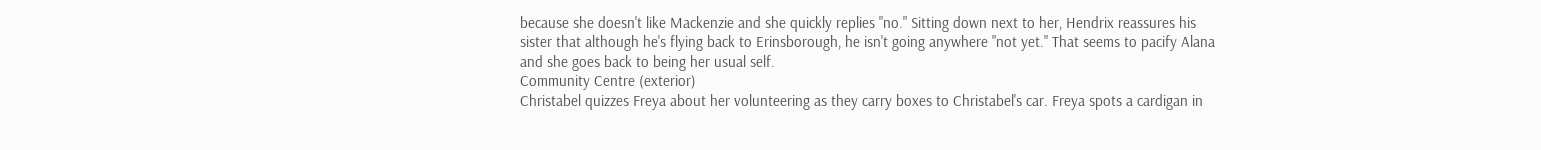because she doesn't like Mackenzie and she quickly replies "no." Sitting down next to her, Hendrix reassures his sister that although he's flying back to Erinsborough, he isn't going anywhere "not yet." That seems to pacify Alana and she goes back to being her usual self.
Community Centre (exterior)
Christabel quizzes Freya about her volunteering as they carry boxes to Christabel's car. Freya spots a cardigan in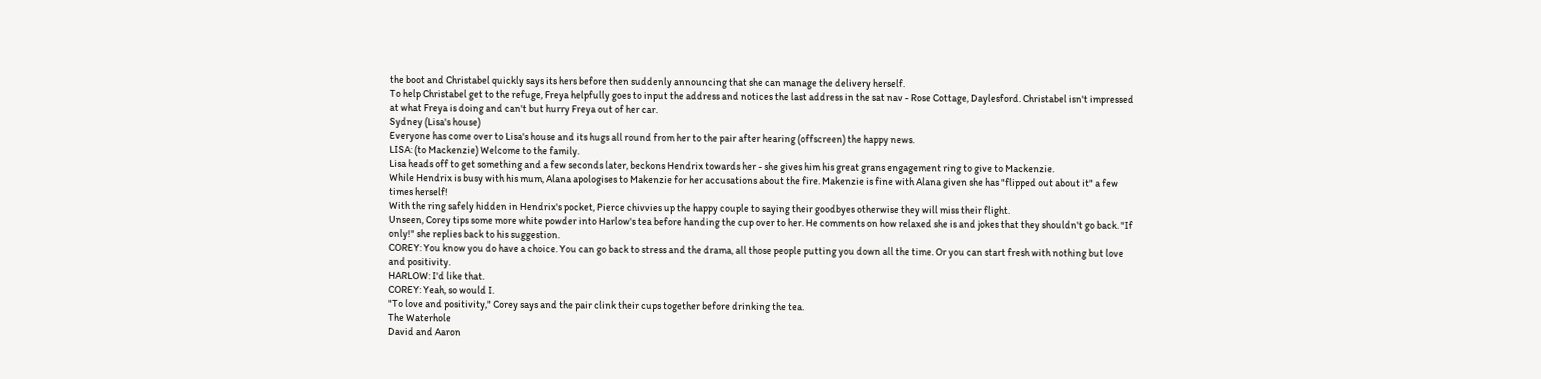the boot and Christabel quickly says its hers before then suddenly announcing that she can manage the delivery herself.
To help Christabel get to the refuge, Freya helpfully goes to input the address and notices the last address in the sat nav - Rose Cottage, Daylesford. Christabel isn't impressed at what Freya is doing and can't but hurry Freya out of her car.
Sydney (Lisa's house)
Everyone has come over to Lisa's house and its hugs all round from her to the pair after hearing (offscreen) the happy news.
LISA: (to Mackenzie) Welcome to the family.
Lisa heads off to get something and a few seconds later, beckons Hendrix towards her - she gives him his great grans engagement ring to give to Mackenzie.
While Hendrix is busy with his mum, Alana apologises to Makenzie for her accusations about the fire. Makenzie is fine with Alana given she has "flipped out about it" a few times herself!
With the ring safely hidden in Hendrix's pocket, Pierce chivvies up the happy couple to saying their goodbyes otherwise they will miss their flight.
Unseen, Corey tips some more white powder into Harlow's tea before handing the cup over to her. He comments on how relaxed she is and jokes that they shouldn't go back. "If only!" she replies back to his suggestion.
COREY: You know you do have a choice. You can go back to stress and the drama, all those people putting you down all the time. Or you can start fresh with nothing but love and positivity.
HARLOW: I'd like that.
COREY: Yeah, so would I.
"To love and positivity," Corey says and the pair clink their cups together before drinking the tea.
The Waterhole
David and Aaron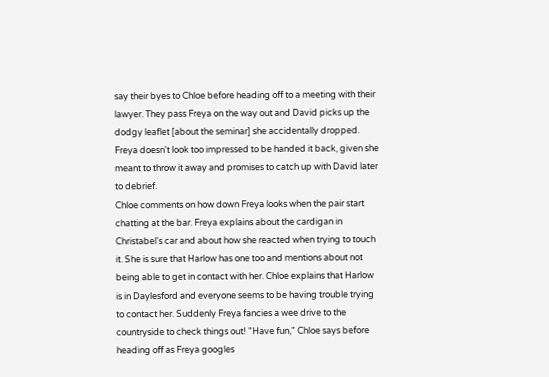say their byes to Chloe before heading off to a meeting with their lawyer. They pass Freya on the way out and David picks up the dodgy leaflet [about the seminar] she accidentally dropped. Freya doesn't look too impressed to be handed it back, given she meant to throw it away and promises to catch up with David later to debrief.
Chloe comments on how down Freya looks when the pair start chatting at the bar. Freya explains about the cardigan in Christabel's car and about how she reacted when trying to touch it. She is sure that Harlow has one too and mentions about not being able to get in contact with her. Chloe explains that Harlow is in Daylesford and everyone seems to be having trouble trying to contact her. Suddenly Freya fancies a wee drive to the countryside to check things out! "Have fun," Chloe says before heading off as Freya googles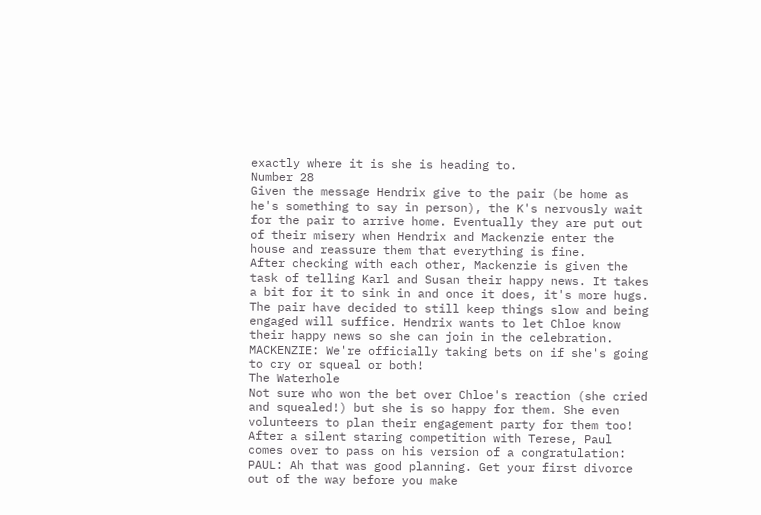exactly where it is she is heading to.
Number 28
Given the message Hendrix give to the pair (be home as he's something to say in person), the K's nervously wait for the pair to arrive home. Eventually they are put out of their misery when Hendrix and Mackenzie enter the house and reassure them that everything is fine.
After checking with each other, Mackenzie is given the task of telling Karl and Susan their happy news. It takes a bit for it to sink in and once it does, it's more hugs. The pair have decided to still keep things slow and being engaged will suffice. Hendrix wants to let Chloe know their happy news so she can join in the celebration.
MACKENZIE: We're officially taking bets on if she's going to cry or squeal or both!
The Waterhole
Not sure who won the bet over Chloe's reaction (she cried and squealed!) but she is so happy for them. She even volunteers to plan their engagement party for them too!
After a silent staring competition with Terese, Paul comes over to pass on his version of a congratulation:
PAUL: Ah that was good planning. Get your first divorce out of the way before you make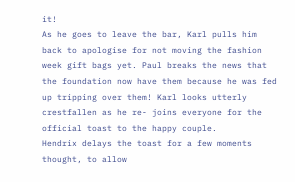it!
As he goes to leave the bar, Karl pulls him back to apologise for not moving the fashion week gift bags yet. Paul breaks the news that the foundation now have them because he was fed up tripping over them! Karl looks utterly crestfallen as he re- joins everyone for the official toast to the happy couple.
Hendrix delays the toast for a few moments thought, to allow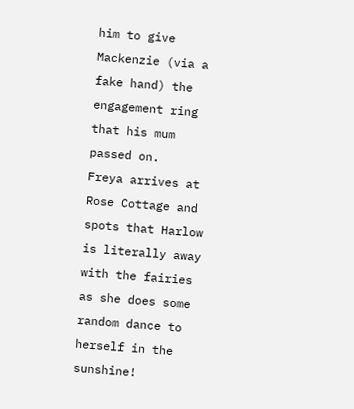him to give Mackenzie (via a fake hand) the engagement ring that his mum passed on.
Freya arrives at Rose Cottage and spots that Harlow is literally away with the fairies as she does some random dance to herself in the sunshine!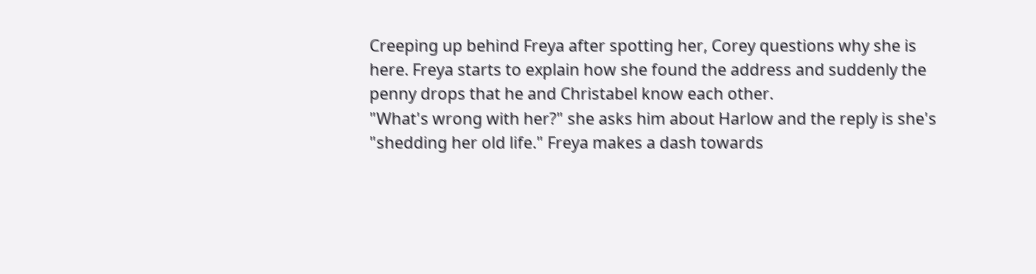Creeping up behind Freya after spotting her, Corey questions why she is here. Freya starts to explain how she found the address and suddenly the penny drops that he and Christabel know each other.
"What's wrong with her?" she asks him about Harlow and the reply is she's "shedding her old life." Freya makes a dash towards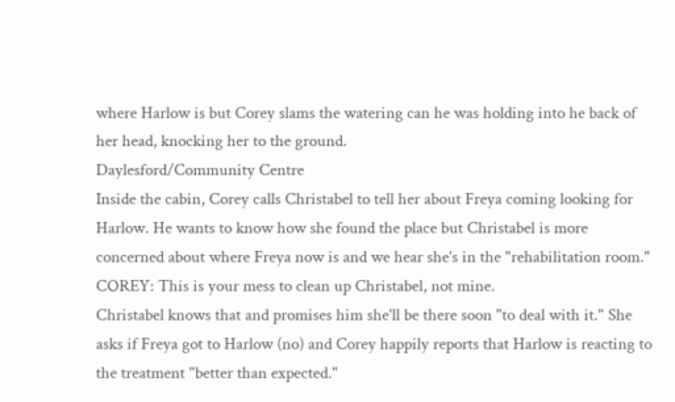where Harlow is but Corey slams the watering can he was holding into he back of her head, knocking her to the ground.
Daylesford/Community Centre
Inside the cabin, Corey calls Christabel to tell her about Freya coming looking for Harlow. He wants to know how she found the place but Christabel is more concerned about where Freya now is and we hear she's in the "rehabilitation room."
COREY: This is your mess to clean up Christabel, not mine.
Christabel knows that and promises him she'll be there soon "to deal with it." She asks if Freya got to Harlow (no) and Corey happily reports that Harlow is reacting to the treatment "better than expected."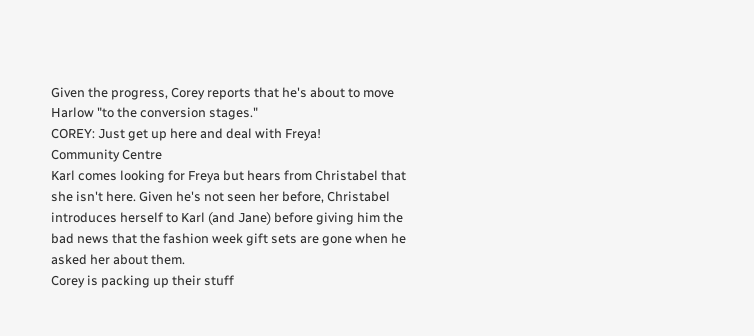Given the progress, Corey reports that he's about to move Harlow "to the conversion stages."
COREY: Just get up here and deal with Freya!
Community Centre
Karl comes looking for Freya but hears from Christabel that she isn't here. Given he's not seen her before, Christabel introduces herself to Karl (and Jane) before giving him the bad news that the fashion week gift sets are gone when he asked her about them.
Corey is packing up their stuff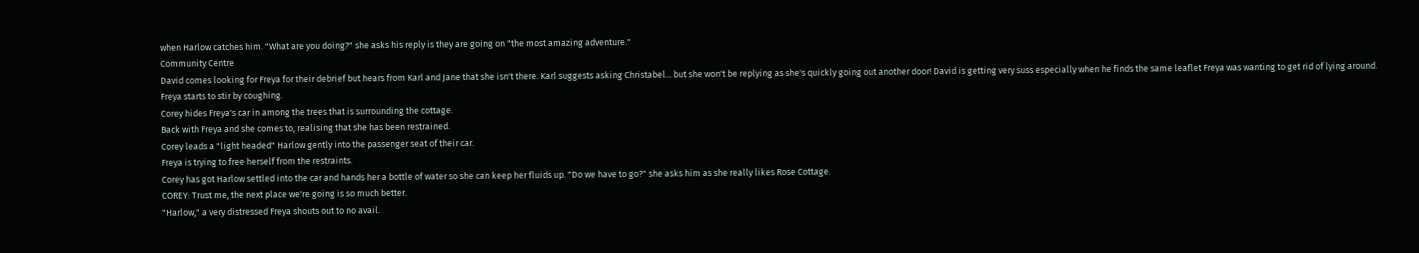when Harlow catches him. "What are you doing?" she asks his reply is they are going on "the most amazing adventure."
Community Centre
David comes looking for Freya for their debrief but hears from Karl and Jane that she isn't there. Karl suggests asking Christabel... but she won't be replying as she's quickly going out another door! David is getting very suss especially when he finds the same leaflet Freya was wanting to get rid of lying around.
Freya starts to stir by coughing.
Corey hides Freya's car in among the trees that is surrounding the cottage.
Back with Freya and she comes to, realising that she has been restrained.
Corey leads a "light headed" Harlow gently into the passenger seat of their car.
Freya is trying to free herself from the restraints.
Corey has got Harlow settled into the car and hands her a bottle of water so she can keep her fluids up. "Do we have to go?" she asks him as she really likes Rose Cottage.
COREY: Trust me, the next place we're going is so much better.
"Harlow," a very distressed Freya shouts out to no avail.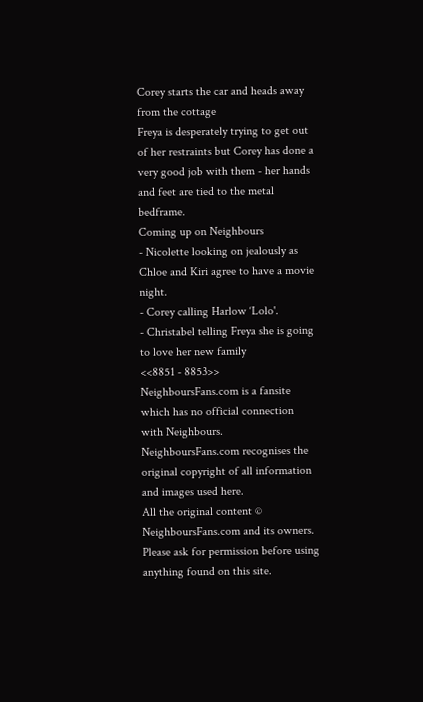Corey starts the car and heads away from the cottage
Freya is desperately trying to get out of her restraints but Corey has done a very good job with them - her hands and feet are tied to the metal bedframe.
Coming up on Neighbours
- Nicolette looking on jealously as Chloe and Kiri agree to have a movie night.
- Corey calling Harlow ‘Lolo'.
- Christabel telling Freya she is going to love her new family
<<8851 - 8853>>
NeighboursFans.com is a fansite which has no official connection with Neighbours.
NeighboursFans.com recognises the original copyright of all information and images used here.
All the original content © NeighboursFans.com and its owners.
Please ask for permission before using anything found on this site.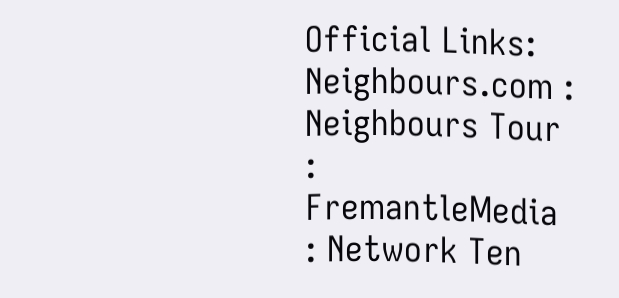Official Links: Neighbours.com : Neighbours Tour : FremantleMedia : Network Ten